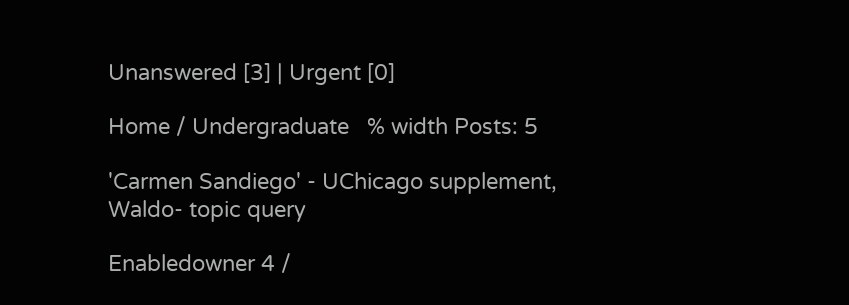Unanswered [3] | Urgent [0]

Home / Undergraduate   % width Posts: 5

'Carmen Sandiego' - UChicago supplement, Waldo- topic query

Enabledowner 4 /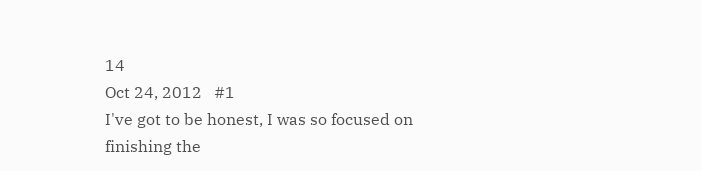14
Oct 24, 2012   #1
I've got to be honest, I was so focused on finishing the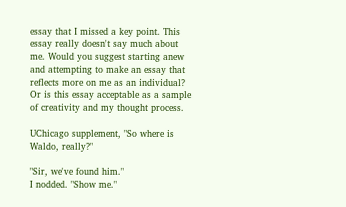essay that I missed a key point. This essay really doesn't say much about me. Would you suggest starting anew and attempting to make an essay that reflects more on me as an individual? Or is this essay acceptable as a sample of creativity and my thought process.

UChicago supplement, "So where is Waldo, really?"

"Sir, we've found him."
I nodded. "Show me."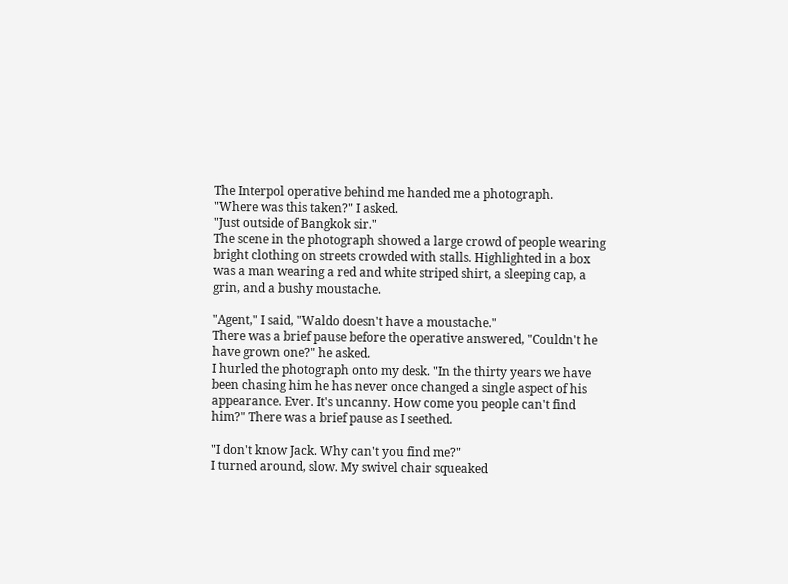The Interpol operative behind me handed me a photograph.
"Where was this taken?" I asked.
"Just outside of Bangkok sir."
The scene in the photograph showed a large crowd of people wearing bright clothing on streets crowded with stalls. Highlighted in a box was a man wearing a red and white striped shirt, a sleeping cap, a grin, and a bushy moustache.

"Agent," I said, "Waldo doesn't have a moustache."
There was a brief pause before the operative answered, "Couldn't he have grown one?" he asked.
I hurled the photograph onto my desk. "In the thirty years we have been chasing him he has never once changed a single aspect of his appearance. Ever. It's uncanny. How come you people can't find him?" There was a brief pause as I seethed.

"I don't know Jack. Why can't you find me?"
I turned around, slow. My swivel chair squeaked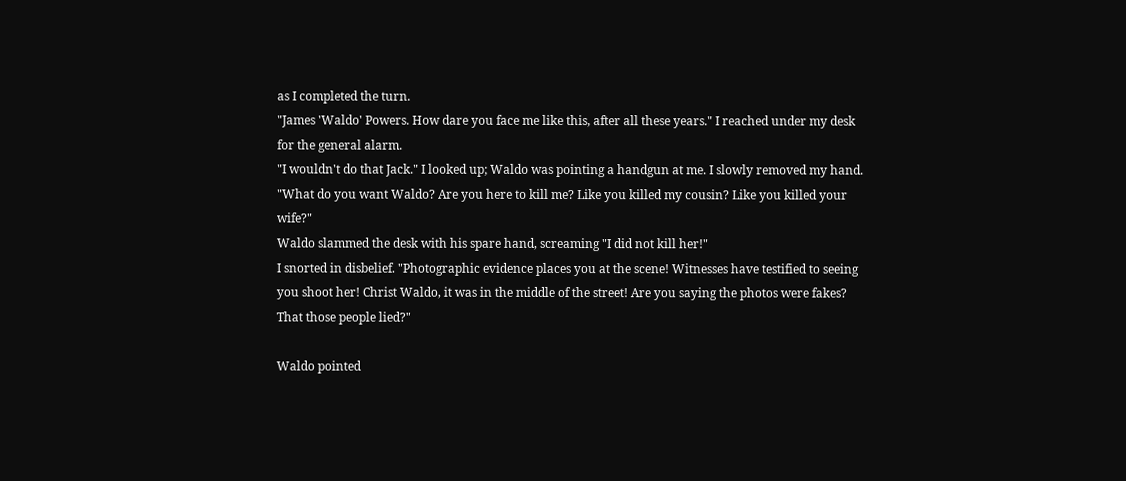as I completed the turn.
"James 'Waldo' Powers. How dare you face me like this, after all these years." I reached under my desk for the general alarm.
"I wouldn't do that Jack." I looked up; Waldo was pointing a handgun at me. I slowly removed my hand.
"What do you want Waldo? Are you here to kill me? Like you killed my cousin? Like you killed your wife?"
Waldo slammed the desk with his spare hand, screaming "I did not kill her!"
I snorted in disbelief. "Photographic evidence places you at the scene! Witnesses have testified to seeing you shoot her! Christ Waldo, it was in the middle of the street! Are you saying the photos were fakes? That those people lied?"

Waldo pointed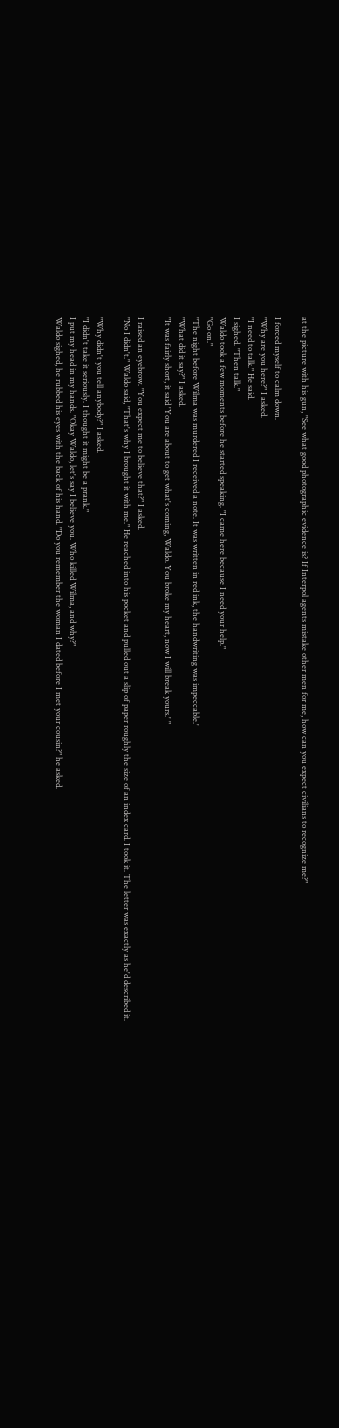at the picture with his gun, "See what good photographic evidence is? If Interpol agents mistake other men for me, how can you expect civilians to recognize me?"

I forced myself to calm down.
"Why are you here?" I asked.
"I need to talk." He said.
I sighed. "Then talk."
Waldo took a few moments before he started speaking. "I came here because I need your help."
"Go on."
"The night before Wilma was murdered I received a note. It was written in red ink, the handwriting was impeccable.'
"What did it say?" I asked.
"It was fairly short, it said 'You are about to get what's coming, Waldo. You broke my heart, now I will break yours.' "

I raised an eyebrow. "You expect me to believe that?" I asked.
"No I didn't." Waldo said, "That's why I brought it with me." He reached into his pocket and pulled out a slip of paper roughly the size of an index card. I took it. The letter was exactly as he'd described it.

"Why didn't you tell anybody?" I asked.
"I didn't take it seriously. I thought it might be a prank."
I put my head in my hands. "Okay Waldo, let's say I believe you. Who killed Wilma, and why?"
Waldo sighed, he rubbed his eyes with the back of his hand. "Do you remember the woman I dated before I met your cousin?" he asked.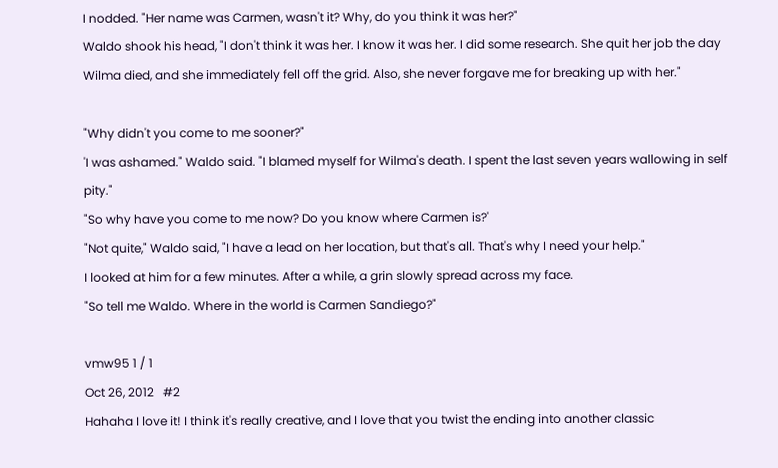I nodded. "Her name was Carmen, wasn't it? Why, do you think it was her?"
Waldo shook his head, "I don't think it was her. I know it was her. I did some research. She quit her job the day Wilma died, and she immediately fell off the grid. Also, she never forgave me for breaking up with her."

"Why didn't you come to me sooner?"
'I was ashamed." Waldo said. "I blamed myself for Wilma's death. I spent the last seven years wallowing in self pity."
"So why have you come to me now? Do you know where Carmen is?'
"Not quite," Waldo said, "I have a lead on her location, but that's all. That's why I need your help."
I looked at him for a few minutes. After a while, a grin slowly spread across my face.
"So tell me Waldo. Where in the world is Carmen Sandiego?"

vmw95 1 / 1
Oct 26, 2012   #2
Hahaha I love it! I think it's really creative, and I love that you twist the ending into another classic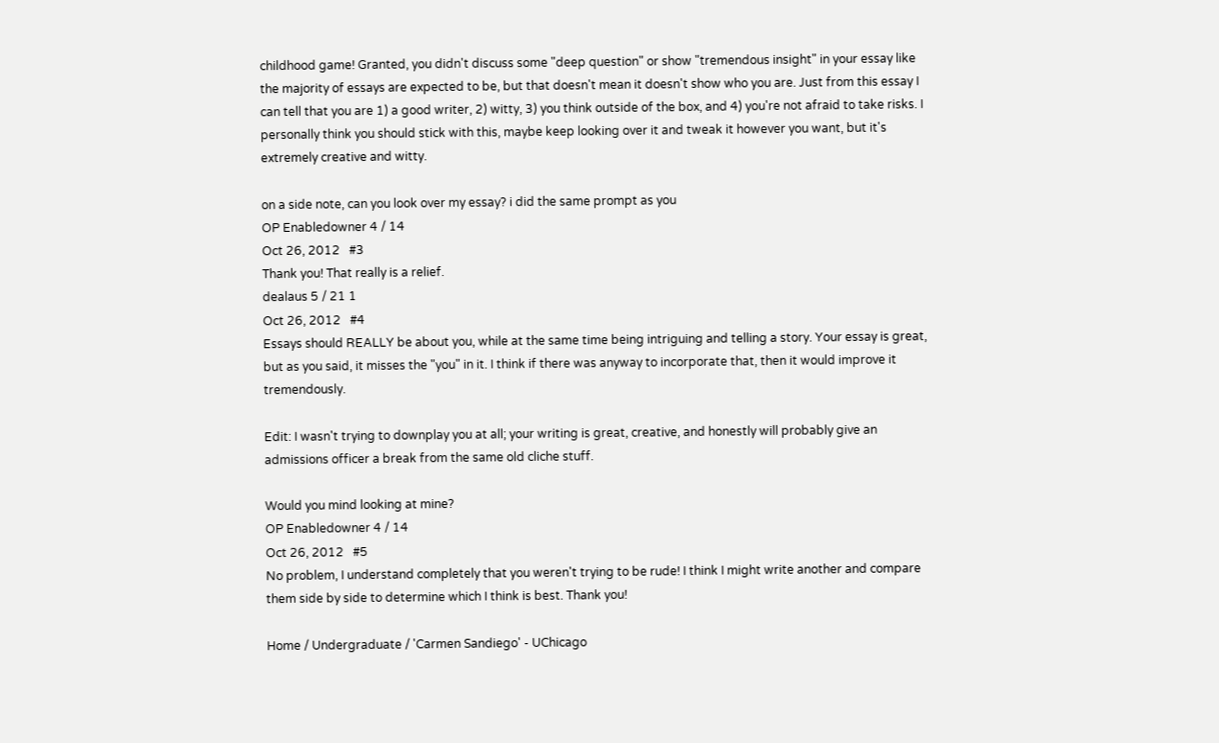childhood game! Granted, you didn't discuss some "deep question" or show "tremendous insight" in your essay like the majority of essays are expected to be, but that doesn't mean it doesn't show who you are. Just from this essay I can tell that you are 1) a good writer, 2) witty, 3) you think outside of the box, and 4) you're not afraid to take risks. I personally think you should stick with this, maybe keep looking over it and tweak it however you want, but it's extremely creative and witty.

on a side note, can you look over my essay? i did the same prompt as you
OP Enabledowner 4 / 14
Oct 26, 2012   #3
Thank you! That really is a relief.
dealaus 5 / 21 1
Oct 26, 2012   #4
Essays should REALLY be about you, while at the same time being intriguing and telling a story. Your essay is great, but as you said, it misses the "you" in it. I think if there was anyway to incorporate that, then it would improve it tremendously.

Edit: I wasn't trying to downplay you at all; your writing is great, creative, and honestly will probably give an admissions officer a break from the same old cliche stuff.

Would you mind looking at mine?
OP Enabledowner 4 / 14
Oct 26, 2012   #5
No problem, I understand completely that you weren't trying to be rude! I think I might write another and compare them side by side to determine which I think is best. Thank you!

Home / Undergraduate / 'Carmen Sandiego' - UChicago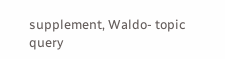supplement, Waldo- topic query